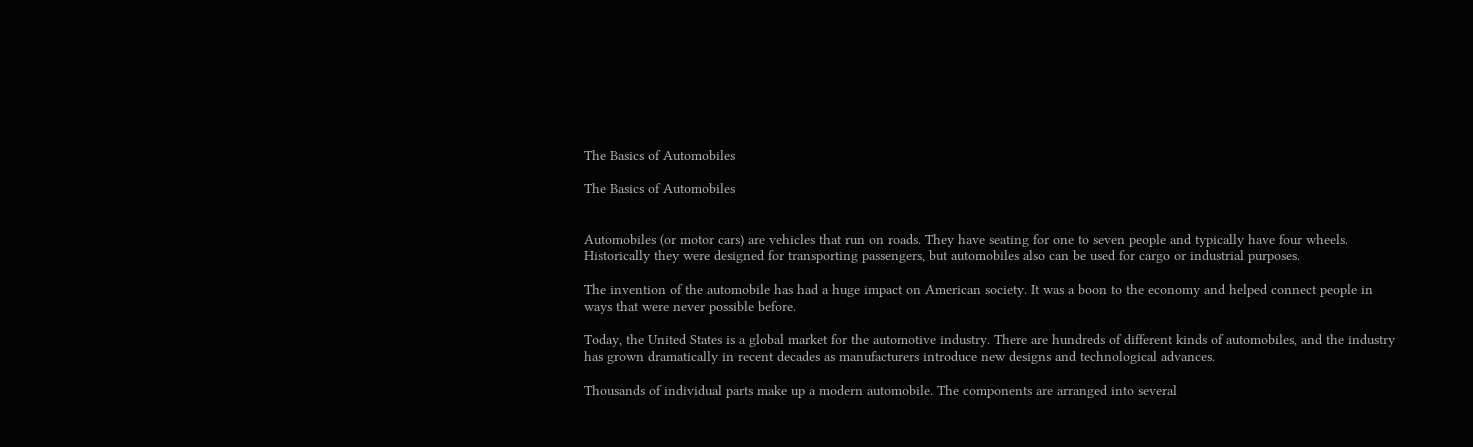The Basics of Automobiles

The Basics of Automobiles


Automobiles (or motor cars) are vehicles that run on roads. They have seating for one to seven people and typically have four wheels. Historically they were designed for transporting passengers, but automobiles also can be used for cargo or industrial purposes.

The invention of the automobile has had a huge impact on American society. It was a boon to the economy and helped connect people in ways that were never possible before.

Today, the United States is a global market for the automotive industry. There are hundreds of different kinds of automobiles, and the industry has grown dramatically in recent decades as manufacturers introduce new designs and technological advances.

Thousands of individual parts make up a modern automobile. The components are arranged into several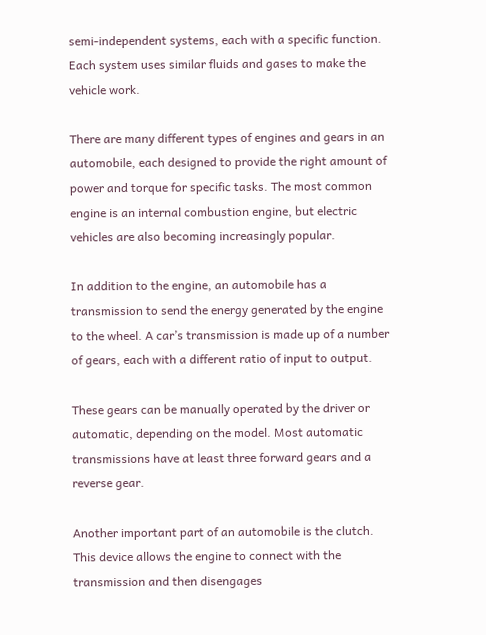semi-independent systems, each with a specific function. Each system uses similar fluids and gases to make the vehicle work.

There are many different types of engines and gears in an automobile, each designed to provide the right amount of power and torque for specific tasks. The most common engine is an internal combustion engine, but electric vehicles are also becoming increasingly popular.

In addition to the engine, an automobile has a transmission to send the energy generated by the engine to the wheel. A car’s transmission is made up of a number of gears, each with a different ratio of input to output.

These gears can be manually operated by the driver or automatic, depending on the model. Most automatic transmissions have at least three forward gears and a reverse gear.

Another important part of an automobile is the clutch. This device allows the engine to connect with the transmission and then disengages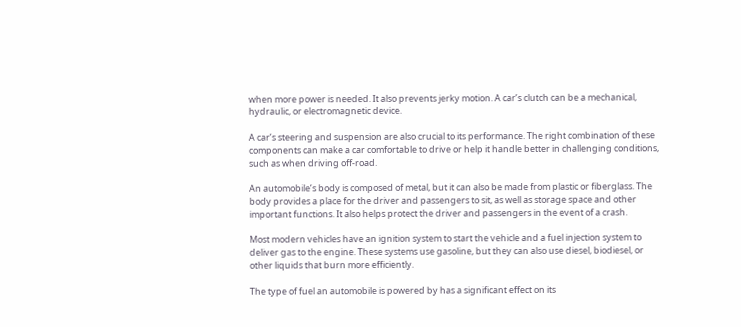when more power is needed. It also prevents jerky motion. A car’s clutch can be a mechanical, hydraulic, or electromagnetic device.

A car’s steering and suspension are also crucial to its performance. The right combination of these components can make a car comfortable to drive or help it handle better in challenging conditions, such as when driving off-road.

An automobile’s body is composed of metal, but it can also be made from plastic or fiberglass. The body provides a place for the driver and passengers to sit, as well as storage space and other important functions. It also helps protect the driver and passengers in the event of a crash.

Most modern vehicles have an ignition system to start the vehicle and a fuel injection system to deliver gas to the engine. These systems use gasoline, but they can also use diesel, biodiesel, or other liquids that burn more efficiently.

The type of fuel an automobile is powered by has a significant effect on its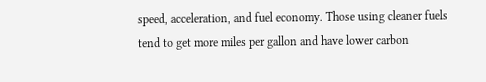speed, acceleration, and fuel economy. Those using cleaner fuels tend to get more miles per gallon and have lower carbon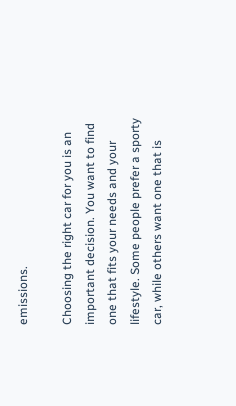emissions.

Choosing the right car for you is an important decision. You want to find one that fits your needs and your lifestyle. Some people prefer a sporty car, while others want one that is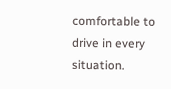comfortable to drive in every situation.